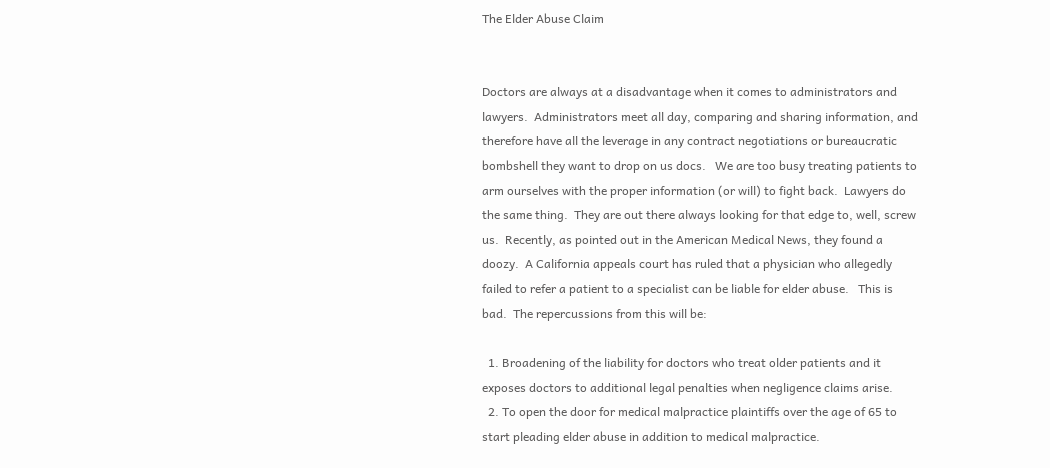The Elder Abuse Claim


Doctors are always at a disadvantage when it comes to administrators and lawyers.  Administrators meet all day, comparing and sharing information, and therefore have all the leverage in any contract negotiations or bureaucratic bombshell they want to drop on us docs.   We are too busy treating patients to arm ourselves with the proper information (or will) to fight back.  Lawyers do the same thing.  They are out there always looking for that edge to, well, screw us.  Recently, as pointed out in the American Medical News, they found a doozy.  A California appeals court has ruled that a physician who allegedly failed to refer a patient to a specialist can be liable for elder abuse.   This is bad.  The repercussions from this will be:

  1. Broadening of the liability for doctors who treat older patients and it exposes doctors to additional legal penalties when negligence claims arise.
  2. To open the door for medical malpractice plaintiffs over the age of 65 to start pleading elder abuse in addition to medical malpractice.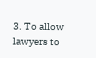3. To allow lawyers to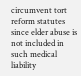circumvent tort reform statutes since elder abuse is not included in such medical liability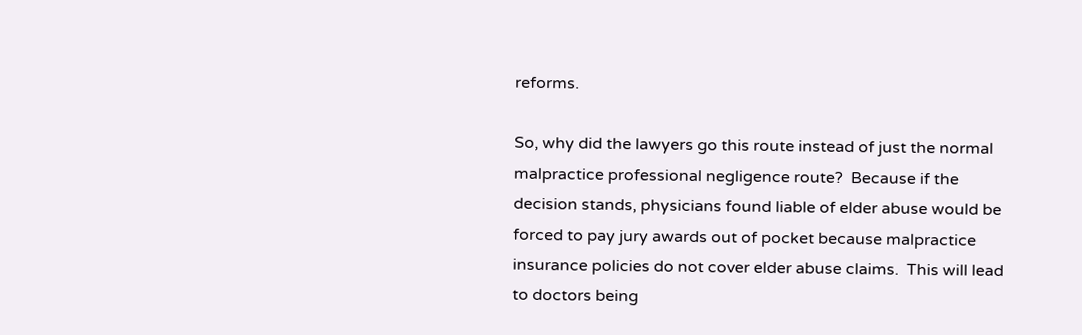reforms.

So, why did the lawyers go this route instead of just the normal malpractice professional negligence route?  Because if the decision stands, physicians found liable of elder abuse would be forced to pay jury awards out of pocket because malpractice insurance policies do not cover elder abuse claims.  This will lead to doctors being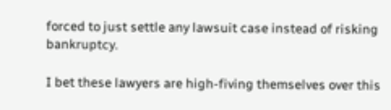forced to just settle any lawsuit case instead of risking bankruptcy.

I bet these lawyers are high-fiving themselves over this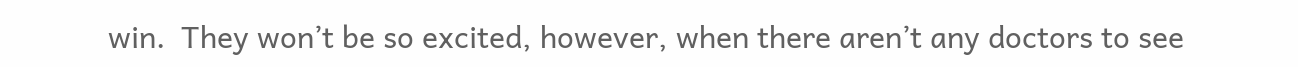win.  They won’t be so excited, however, when there aren’t any doctors to see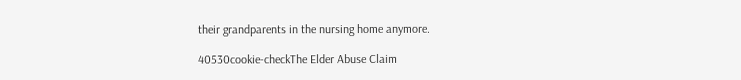their grandparents in the nursing home anymore.

40530cookie-checkThe Elder Abuse Claim